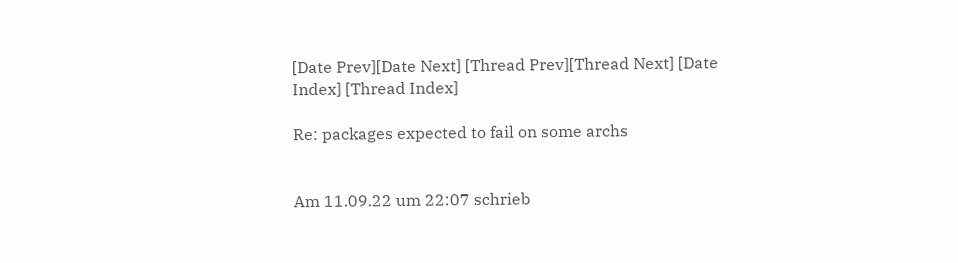[Date Prev][Date Next] [Thread Prev][Thread Next] [Date Index] [Thread Index]

Re: packages expected to fail on some archs


Am 11.09.22 um 22:07 schrieb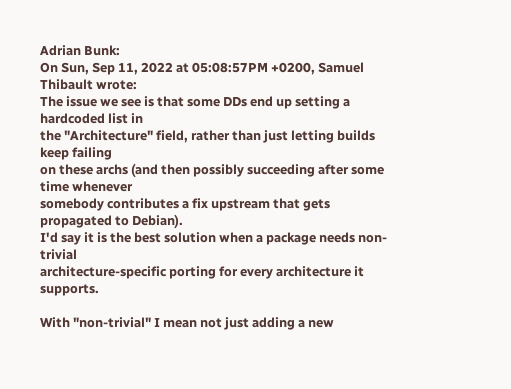Adrian Bunk:
On Sun, Sep 11, 2022 at 05:08:57PM +0200, Samuel Thibault wrote:
The issue we see is that some DDs end up setting a hardcoded list in
the "Architecture" field, rather than just letting builds keep failing
on these archs (and then possibly succeeding after some time whenever
somebody contributes a fix upstream that gets propagated to Debian).
I'd say it is the best solution when a package needs non-trivial
architecture-specific porting for every architecture it supports.

With "non-trivial" I mean not just adding a new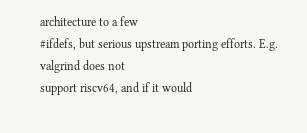architecture to a few
#ifdefs, but serious upstream porting efforts. E.g. valgrind does not
support riscv64, and if it would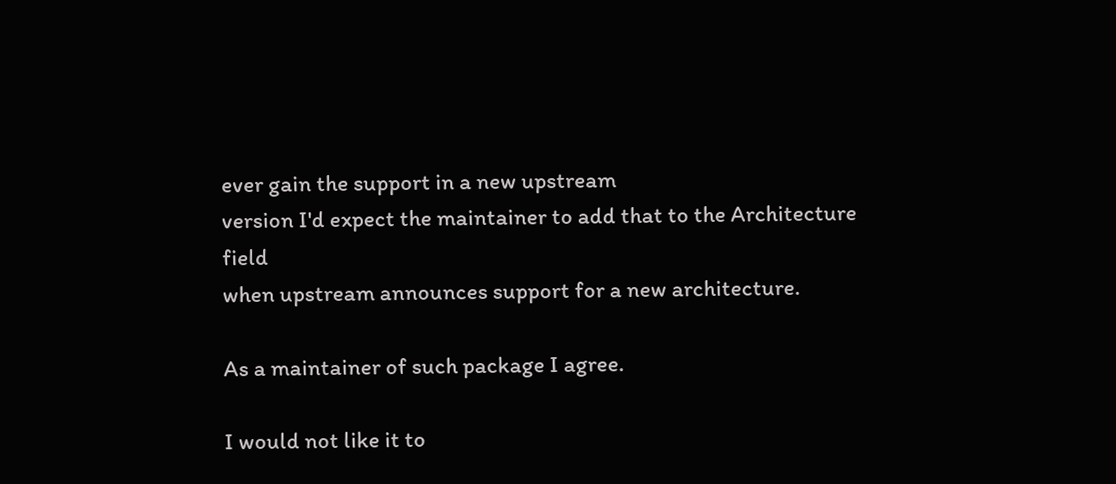ever gain the support in a new upstream
version I'd expect the maintainer to add that to the Architecture field
when upstream announces support for a new architecture.

As a maintainer of such package I agree.

I would not like it to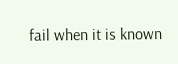fail when it is known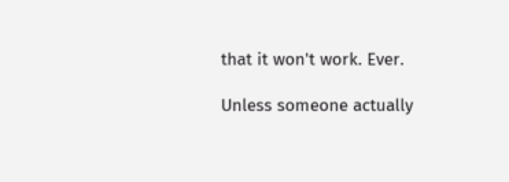that it won't work. Ever.

Unless someone actually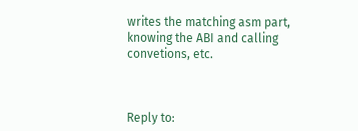writes the matching asm part, knowing the ABI and calling convetions, etc.



Reply to: